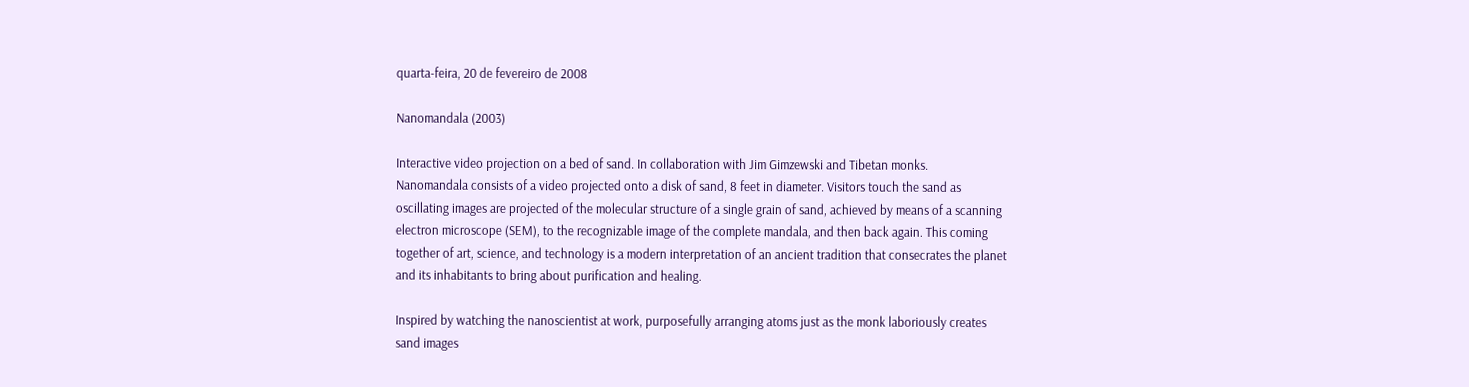quarta-feira, 20 de fevereiro de 2008

Nanomandala (2003)

Interactive video projection on a bed of sand. In collaboration with Jim Gimzewski and Tibetan monks.
Nanomandala consists of a video projected onto a disk of sand, 8 feet in diameter. Visitors touch the sand as oscillating images are projected of the molecular structure of a single grain of sand, achieved by means of a scanning electron microscope (SEM), to the recognizable image of the complete mandala, and then back again. This coming together of art, science, and technology is a modern interpretation of an ancient tradition that consecrates the planet and its inhabitants to bring about purification and healing.

Inspired by watching the nanoscientist at work, purposefully arranging atoms just as the monk laboriously creates sand images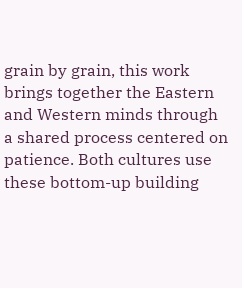grain by grain, this work brings together the Eastern and Western minds through a shared process centered on patience. Both cultures use these bottom-up building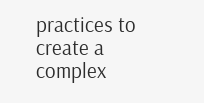practices to create a complex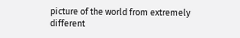picture of the world from extremely different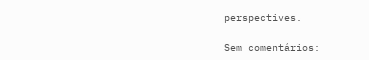perspectives.

Sem comentários: